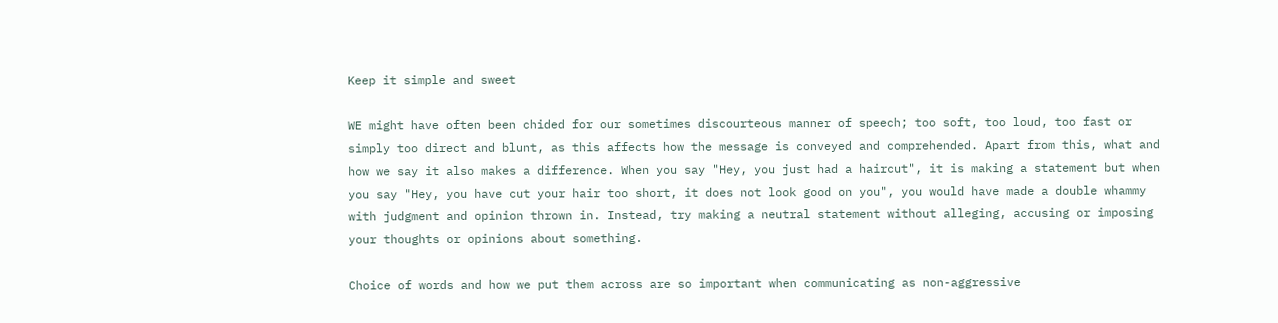Keep it simple and sweet

WE might have often been chided for our sometimes discourteous manner of speech; too soft, too loud, too fast or simply too direct and blunt, as this affects how the message is conveyed and comprehended. Apart from this, what and how we say it also makes a difference. When you say "Hey, you just had a haircut", it is making a statement but when you say "Hey, you have cut your hair too short, it does not look good on you", you would have made a double whammy with judgment and opinion thrown in. Instead, try making a neutral statement without alleging, accusing or imposing your thoughts or opinions about something.

Choice of words and how we put them across are so important when communicating as non-aggressive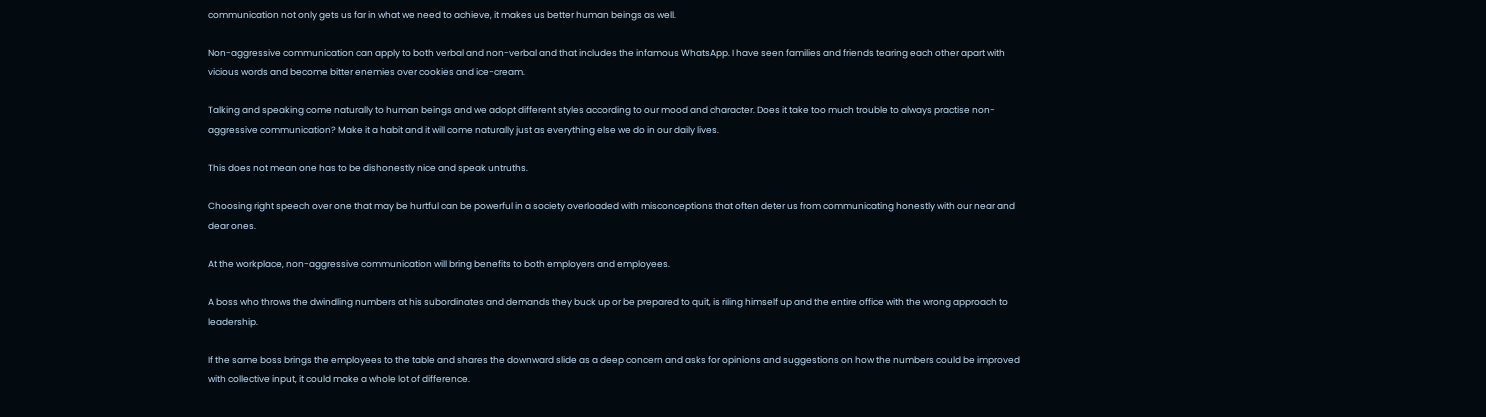communication not only gets us far in what we need to achieve, it makes us better human beings as well.

Non-aggressive communication can apply to both verbal and non-verbal and that includes the infamous WhatsApp. I have seen families and friends tearing each other apart with vicious words and become bitter enemies over cookies and ice-cream.

Talking and speaking come naturally to human beings and we adopt different styles according to our mood and character. Does it take too much trouble to always practise non-aggressive communication? Make it a habit and it will come naturally just as everything else we do in our daily lives.

This does not mean one has to be dishonestly nice and speak untruths.

Choosing right speech over one that may be hurtful can be powerful in a society overloaded with misconceptions that often deter us from communicating honestly with our near and dear ones.

At the workplace, non-aggressive communication will bring benefits to both employers and employees.

A boss who throws the dwindling numbers at his subordinates and demands they buck up or be prepared to quit, is riling himself up and the entire office with the wrong approach to leadership.

If the same boss brings the employees to the table and shares the downward slide as a deep concern and asks for opinions and suggestions on how the numbers could be improved with collective input, it could make a whole lot of difference.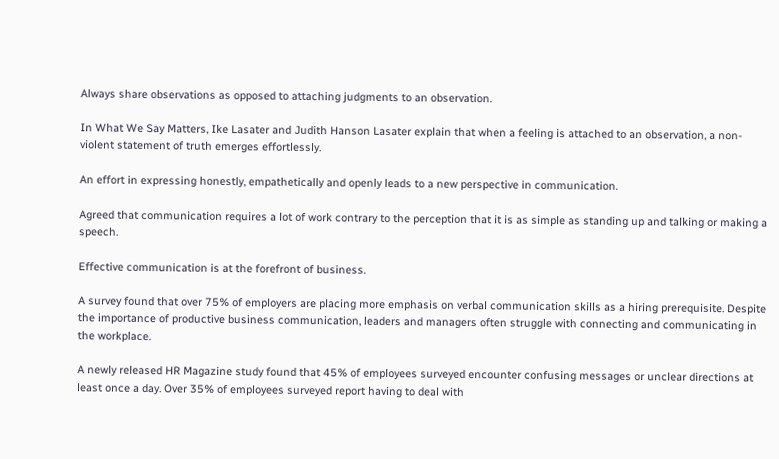Always share observations as opposed to attaching judgments to an observation.

In What We Say Matters, Ike Lasater and Judith Hanson Lasater explain that when a feeling is attached to an observation, a non-violent statement of truth emerges effortlessly.

An effort in expressing honestly, empathetically and openly leads to a new perspective in communication.

Agreed that communication requires a lot of work contrary to the perception that it is as simple as standing up and talking or making a speech.

Effective communication is at the forefront of business.

A survey found that over 75% of employers are placing more emphasis on verbal communication skills as a hiring prerequisite. Despite the importance of productive business communication, leaders and managers often struggle with connecting and communicating in the workplace.

A newly released HR Magazine study found that 45% of employees surveyed encounter confusing messages or unclear directions at least once a day. Over 35% of employees surveyed report having to deal with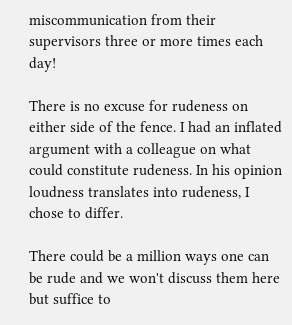miscommunication from their supervisors three or more times each day!

There is no excuse for rudeness on either side of the fence. I had an inflated argument with a colleague on what could constitute rudeness. In his opinion loudness translates into rudeness, I chose to differ.

There could be a million ways one can be rude and we won't discuss them here but suffice to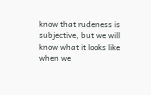know that rudeness is subjective, but we will know what it looks like when we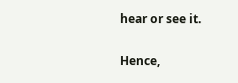hear or see it.

Hence,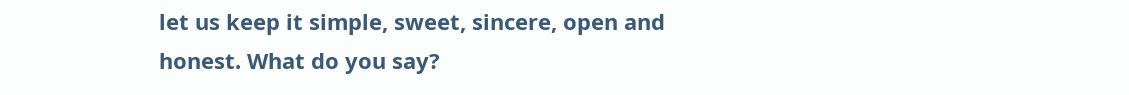let us keep it simple, sweet, sincere, open and honest. What do you say?